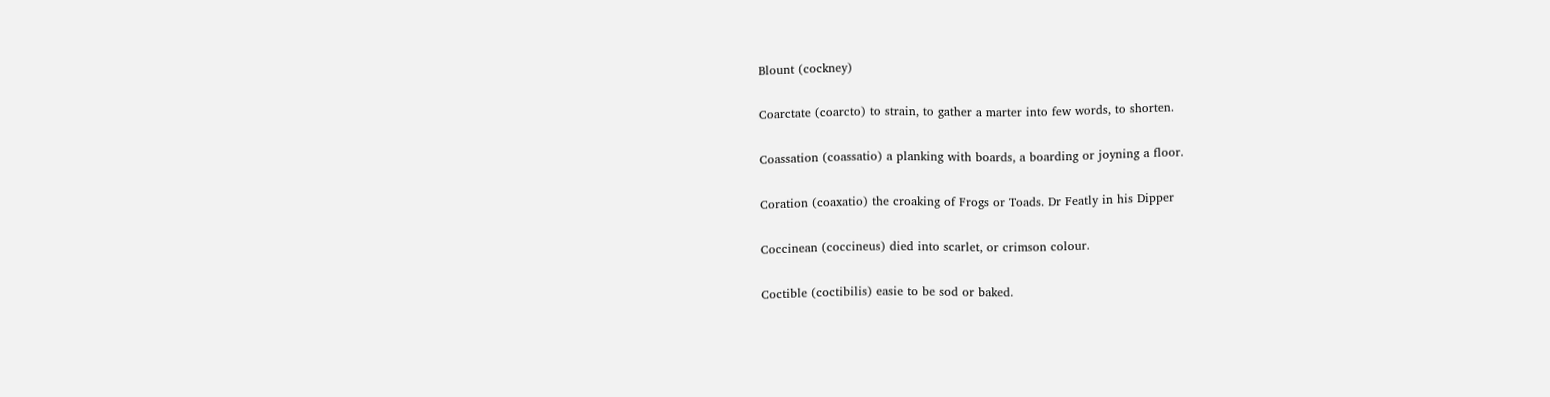Blount (cockney)

Coarctate (coarcto) to strain, to gather a marter into few words, to shorten.

Coassation (coassatio) a planking with boards, a boarding or joyning a floor.

Coration (coaxatio) the croaking of Frogs or Toads. Dr Featly in his Dipper

Coccinean (coccineus) died into scarlet, or crimson colour.

Coctible (coctibilis) easie to be sod or baked.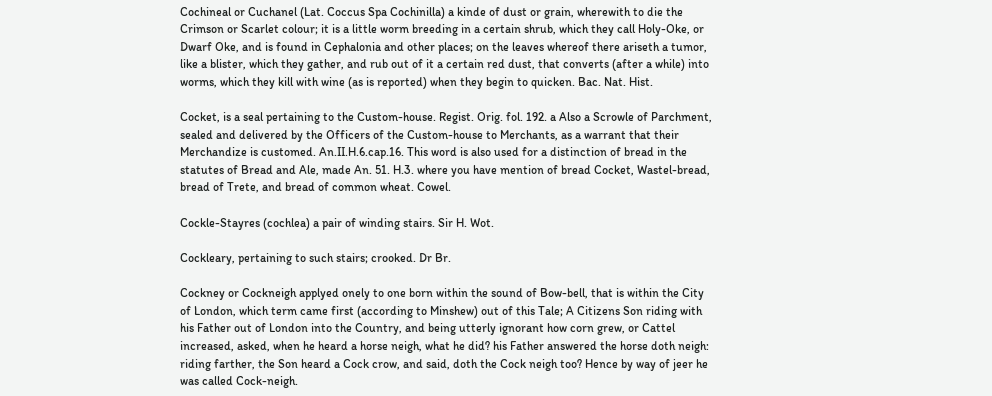Cochineal or Cuchanel (Lat. Coccus Spa Cochinilla) a kinde of dust or grain, wherewith to die the Crimson or Scarlet colour; it is a little worm breeding in a certain shrub, which they call Holy-Oke, or Dwarf Oke, and is found in Cephalonia and other places; on the leaves whereof there ariseth a tumor, like a blister, which they gather, and rub out of it a certain red dust, that converts (after a while) into worms, which they kill with wine (as is reported) when they begin to quicken. Bac. Nat. Hist.

Cocket, is a seal pertaining to the Custom-house. Regist. Orig. fol. 192. a Also a Scrowle of Parchment, sealed and delivered by the Officers of the Custom-house to Merchants, as a warrant that their Merchandize is customed. An.II.H.6.cap.16. This word is also used for a distinction of bread in the statutes of Bread and Ale, made An. 51. H.3. where you have mention of bread Cocket, Wastel-bread, bread of Trete, and bread of common wheat. Cowel.

Cockle-Stayres (cochlea) a pair of winding stairs. Sir H. Wot.

Cockleary, pertaining to such stairs; crooked. Dr Br.

Cockney or Cockneigh applyed onely to one born within the sound of Bow-bell, that is within the City of London, which term came first (according to Minshew) out of this Tale; A Citizens Son riding with his Father out of London into the Country, and being utterly ignorant how corn grew, or Cattel increased, asked, when he heard a horse neigh, what he did? his Father answered the horse doth neigh: riding farther, the Son heard a Cock crow, and said, doth the Cock neigh too? Hence by way of jeer he was called Cock-neigh.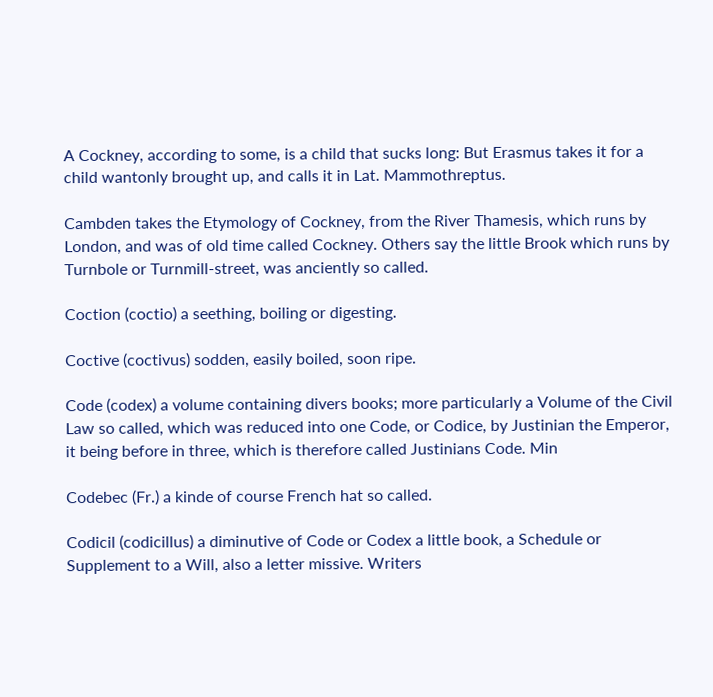A Cockney, according to some, is a child that sucks long: But Erasmus takes it for a child wantonly brought up, and calls it in Lat. Mammothreptus.

Cambden takes the Etymology of Cockney, from the River Thamesis, which runs by London, and was of old time called Cockney. Others say the little Brook which runs by Turnbole or Turnmill-street, was anciently so called.

Coction (coctio) a seething, boiling or digesting.

Coctive (coctivus) sodden, easily boiled, soon ripe.

Code (codex) a volume containing divers books; more particularly a Volume of the Civil Law so called, which was reduced into one Code, or Codice, by Justinian the Emperor, it being before in three, which is therefore called Justinians Code. Min

Codebec (Fr.) a kinde of course French hat so called.

Codicil (codicillus) a diminutive of Code or Codex a little book, a Schedule or Supplement to a Will, also a letter missive. Writers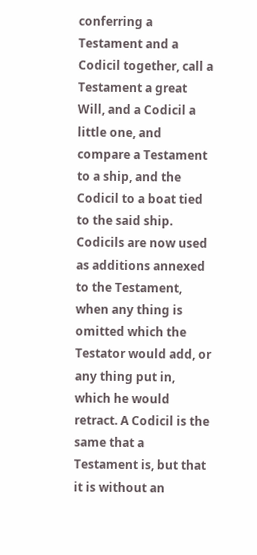conferring a Testament and a Codicil together, call a Testament a great Will, and a Codicil a little one, and compare a Testament to a ship, and the Codicil to a boat tied to the said ship. Codicils are now used as additions annexed to the Testament, when any thing is omitted which the Testator would add, or any thing put in, which he would retract. A Codicil is the same that a Testament is, but that it is without an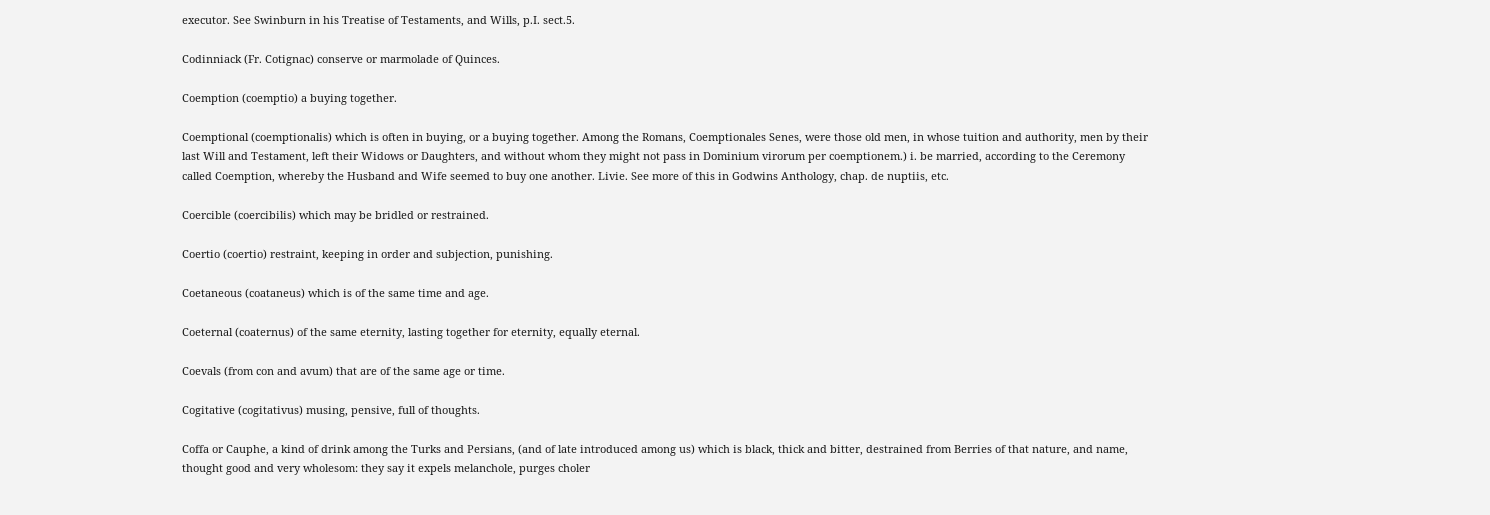executor. See Swinburn in his Treatise of Testaments, and Wills, p.I. sect.5.

Codinniack (Fr. Cotignac) conserve or marmolade of Quinces.

Coemption (coemptio) a buying together.

Coemptional (coemptionalis) which is often in buying, or a buying together. Among the Romans, Coemptionales Senes, were those old men, in whose tuition and authority, men by their last Will and Testament, left their Widows or Daughters, and without whom they might not pass in Dominium virorum per coemptionem.) i. be married, according to the Ceremony called Coemption, whereby the Husband and Wife seemed to buy one another. Livie. See more of this in Godwins Anthology, chap. de nuptiis, etc.

Coercible (coercibilis) which may be bridled or restrained.

Coertio (coertio) restraint, keeping in order and subjection, punishing.

Coetaneous (coataneus) which is of the same time and age.

Coeternal (coaternus) of the same eternity, lasting together for eternity, equally eternal.

Coevals (from con and avum) that are of the same age or time.

Cogitative (cogitativus) musing, pensive, full of thoughts.

Coffa or Cauphe, a kind of drink among the Turks and Persians, (and of late introduced among us) which is black, thick and bitter, destrained from Berries of that nature, and name, thought good and very wholesom: they say it expels melanchole, purges choler